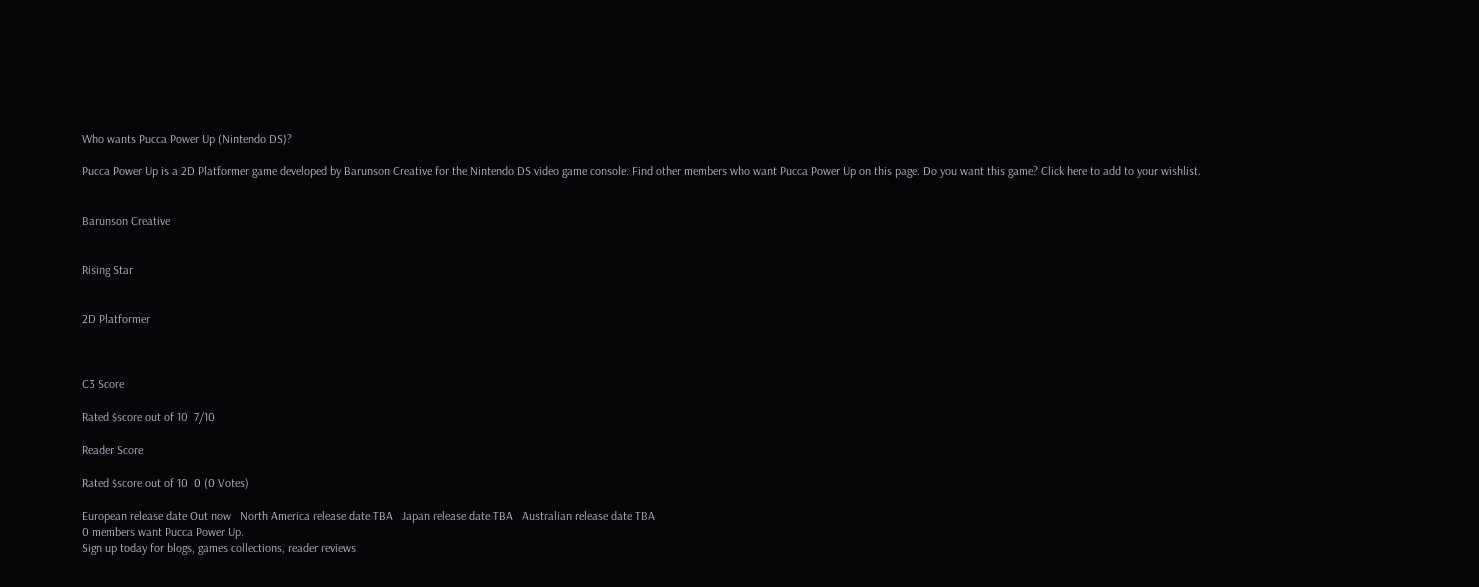Who wants Pucca Power Up (Nintendo DS)?

Pucca Power Up is a 2D Platformer game developed by Barunson Creative for the Nintendo DS video game console. Find other members who want Pucca Power Up on this page. Do you want this game? Click here to add to your wishlist.


Barunson Creative


Rising Star


2D Platformer



C3 Score

Rated $score out of 10  7/10

Reader Score

Rated $score out of 10  0 (0 Votes)

European release date Out now   North America release date TBA   Japan release date TBA   Australian release date TBA
0 members want Pucca Power Up.
Sign up today for blogs, games collections, reader reviews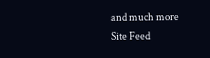and much more
Site Feed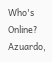Who's Online?
Azuardo,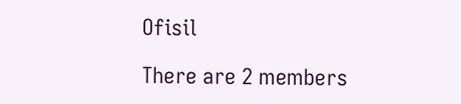Ofisil

There are 2 members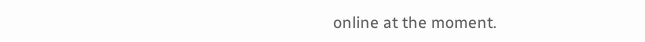online at the moment.